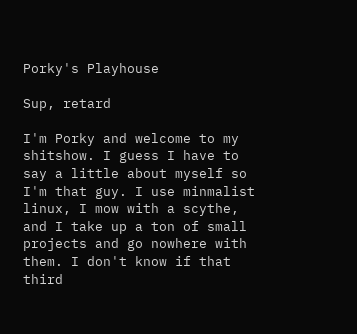Porky's Playhouse

Sup, retard

I'm Porky and welcome to my shitshow. I guess I have to say a little about myself so I'm that guy. I use minmalist linux, I mow with a scythe, and I take up a ton of small projects and go nowhere with them. I don't know if that third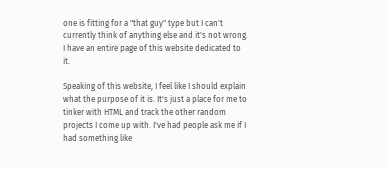one is fitting for a "that guy" type but I can't currently think of anything else and it's not wrong. I have an entire page of this website dedicated to it.

Speaking of this website, I feel like I should explain what the purpose of it is. It's just a place for me to tinker with HTML and track the other random projects I come up with. I've had people ask me if I had something like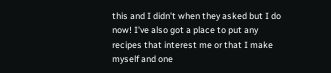this and I didn't when they asked but I do now! I've also got a place to put any recipes that interest me or that I make myself and one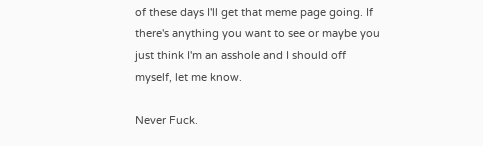of these days I'll get that meme page going. If there's anything you want to see or maybe you just think I'm an asshole and I should off myself, let me know.

Never Fuck.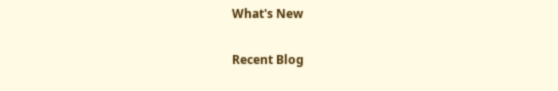What's New

Recent Blog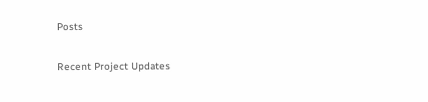Posts

Recent Project Updates